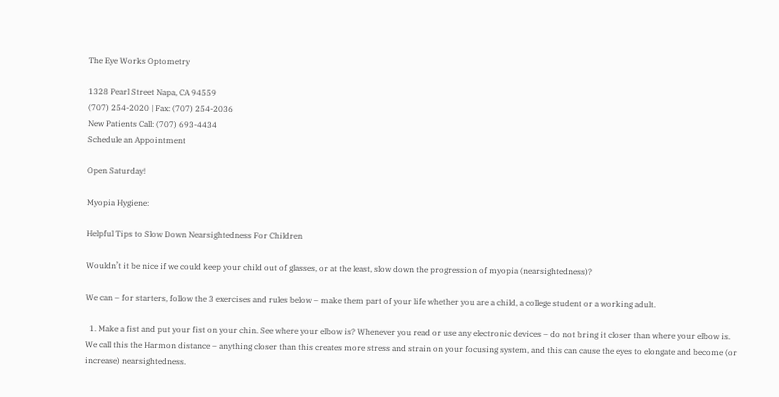The Eye Works Optometry

1328 Pearl Street Napa, CA 94559
(707) 254-2020 | Fax: (707) 254-2036
New Patients Call: (707) 693-4434
Schedule an Appointment

Open Saturday!

Myopia Hygiene:

Helpful Tips to Slow Down Nearsightedness For Children

Wouldn’t it be nice if we could keep your child out of glasses, or at the least, slow down the progression of myopia (nearsightedness)?

We can – for starters, follow the 3 exercises and rules below – make them part of your life whether you are a child, a college student or a working adult.

  1. Make a fist and put your fist on your chin. See where your elbow is? Whenever you read or use any electronic devices – do not bring it closer than where your elbow is. We call this the Harmon distance – anything closer than this creates more stress and strain on your focusing system, and this can cause the eyes to elongate and become (or increase) nearsightedness.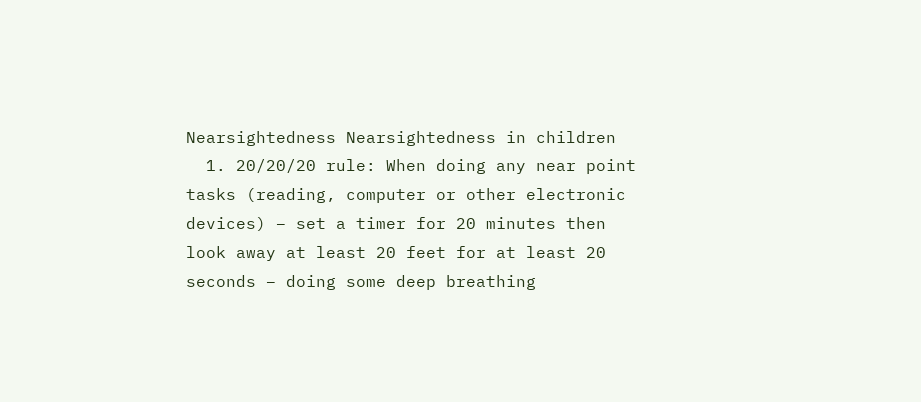Nearsightedness Nearsightedness in children
  1. 20/20/20 rule: When doing any near point tasks (reading, computer or other electronic devices) – set a timer for 20 minutes then look away at least 20 feet for at least 20 seconds – doing some deep breathing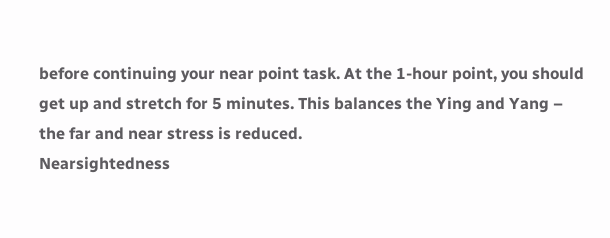before continuing your near point task. At the 1-hour point, you should get up and stretch for 5 minutes. This balances the Ying and Yang – the far and near stress is reduced.
Nearsightedness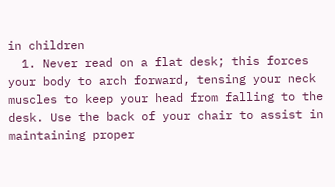in children
  1. Never read on a flat desk; this forces your body to arch forward, tensing your neck muscles to keep your head from falling to the desk. Use the back of your chair to assist in maintaining proper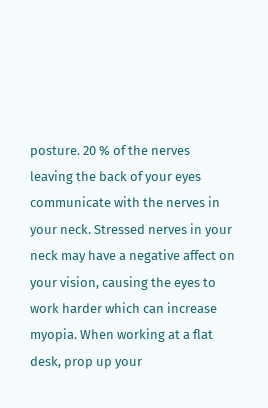posture. 20 % of the nerves leaving the back of your eyes communicate with the nerves in your neck. Stressed nerves in your neck may have a negative affect on your vision, causing the eyes to work harder which can increase myopia. When working at a flat desk, prop up your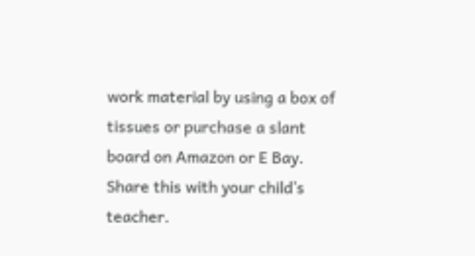work material by using a box of tissues or purchase a slant board on Amazon or E Bay. Share this with your child’s teacher.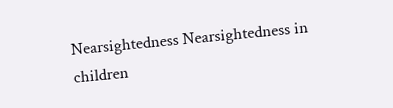Nearsightedness Nearsightedness in children